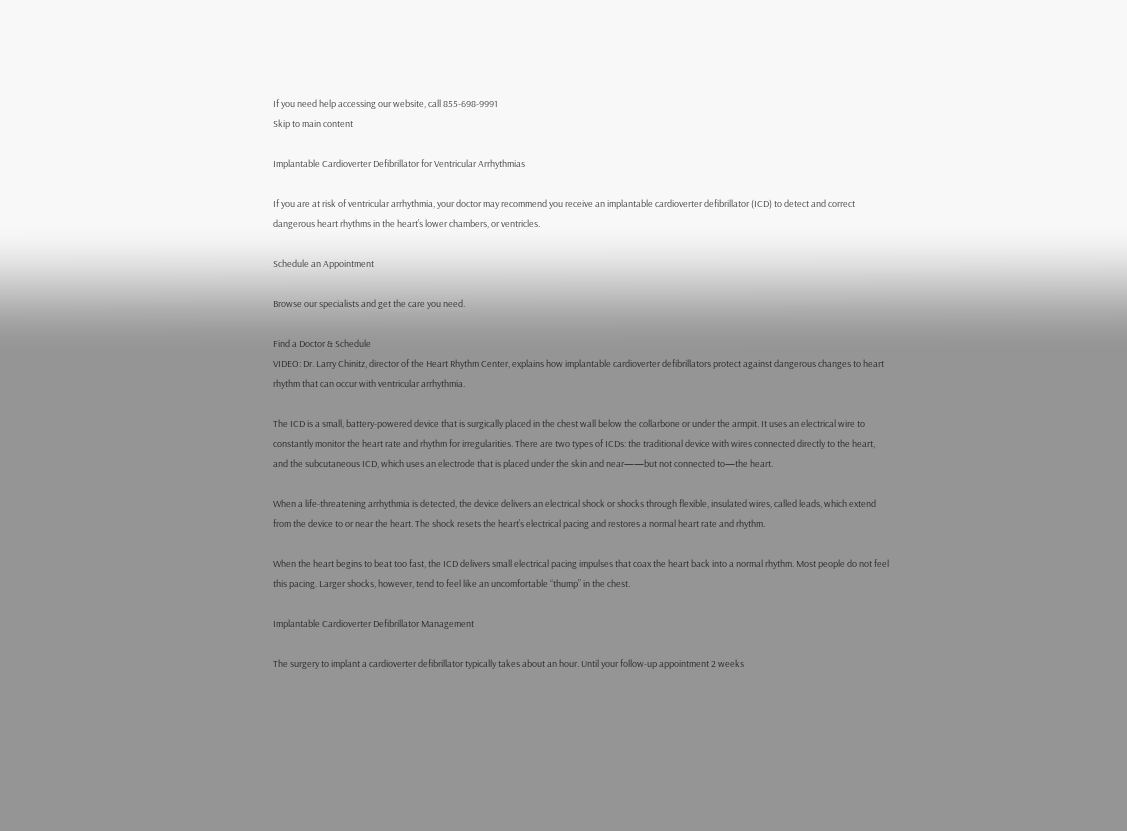If you need help accessing our website, call 855-698-9991
Skip to main content

Implantable Cardioverter Defibrillator for Ventricular Arrhythmias

If you are at risk of ventricular arrhythmia, your doctor may recommend you receive an implantable cardioverter defibrillator (ICD) to detect and correct dangerous heart rhythms in the heart’s lower chambers, or ventricles.

Schedule an Appointment

Browse our specialists and get the care you need.

Find a Doctor & Schedule
VIDEO: Dr. Larry Chinitz, director of the Heart Rhythm Center, explains how implantable cardioverter defibrillators protect against dangerous changes to heart rhythm that can occur with ventricular arrhythmia.

The ICD is a small, battery-powered device that is surgically placed in the chest wall below the collarbone or under the armpit. It uses an electrical wire to constantly monitor the heart rate and rhythm for irregularities. There are two types of ICDs: the traditional device with wires connected directly to the heart, and the subcutaneous ICD, which uses an electrode that is placed under the skin and near——but not connected to—the heart.

When a life-threatening arrhythmia is detected, the device delivers an electrical shock or shocks through flexible, insulated wires, called leads, which extend from the device to or near the heart. The shock resets the heart’s electrical pacing and restores a normal heart rate and rhythm.

When the heart begins to beat too fast, the ICD delivers small electrical pacing impulses that coax the heart back into a normal rhythm. Most people do not feel this pacing. Larger shocks, however, tend to feel like an uncomfortable “thump” in the chest.

Implantable Cardioverter Defibrillator Management

The surgery to implant a cardioverter defibrillator typically takes about an hour. Until your follow-up appointment 2 weeks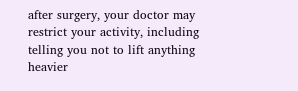after surgery, your doctor may restrict your activity, including telling you not to lift anything heavier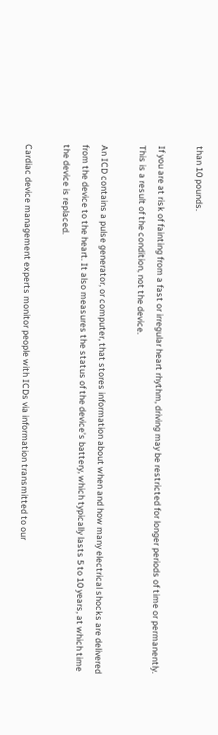than 10 pounds.

If you are at risk of fainting from a fast or irregular heart rhythm, driving may be restricted for longer periods of time or permanently. This is a result of the condition, not the device.

An ICD contains a pulse generator, or computer, that stores information about when and how many electrical shocks are delivered from the device to the heart. It also measures the status of the device’s battery, which typically lasts 5 to 10 years, at which time the device is replaced.

Cardiac device management experts monitor people with ICDs via information transmitted to our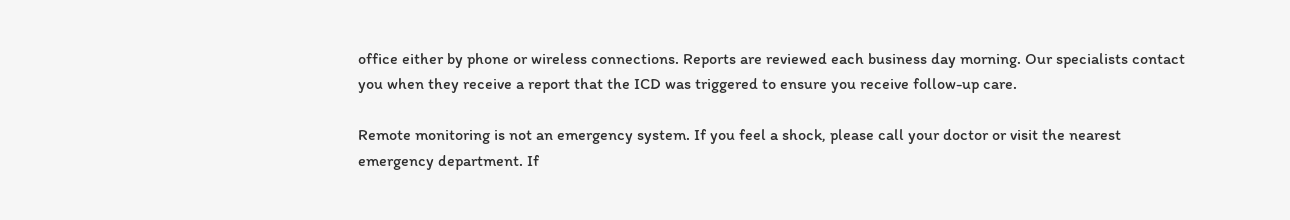office either by phone or wireless connections. Reports are reviewed each business day morning. Our specialists contact you when they receive a report that the ICD was triggered to ensure you receive follow-up care.

Remote monitoring is not an emergency system. If you feel a shock, please call your doctor or visit the nearest emergency department. If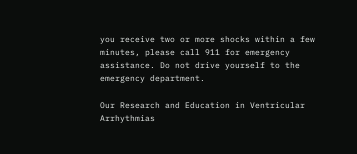you receive two or more shocks within a few minutes, please call 911 for emergency assistance. Do not drive yourself to the emergency department.

Our Research and Education in Ventricular Arrhythmias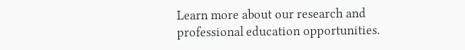Learn more about our research and professional education opportunities.